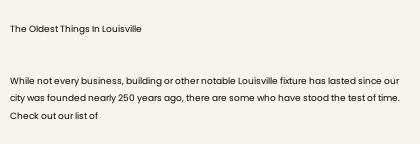The Oldest Things In Louisville


While not every business, building or other notable Louisville fixture has lasted since our city was founded nearly 250 years ago, there are some who have stood the test of time. Check out our list of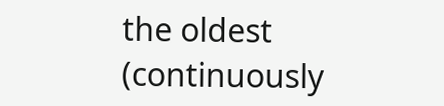the oldest (continuously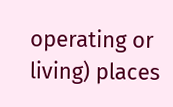operating or living) places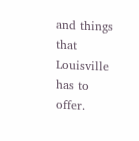and things that Louisville has to offer.